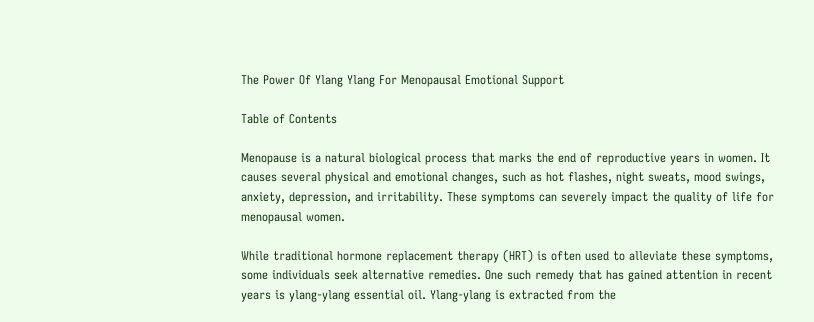The Power Of Ylang Ylang For Menopausal Emotional Support

Table of Contents

Menopause is a natural biological process that marks the end of reproductive years in women. It causes several physical and emotional changes, such as hot flashes, night sweats, mood swings, anxiety, depression, and irritability. These symptoms can severely impact the quality of life for menopausal women.

While traditional hormone replacement therapy (HRT) is often used to alleviate these symptoms, some individuals seek alternative remedies. One such remedy that has gained attention in recent years is ylang-ylang essential oil. Ylang-ylang is extracted from the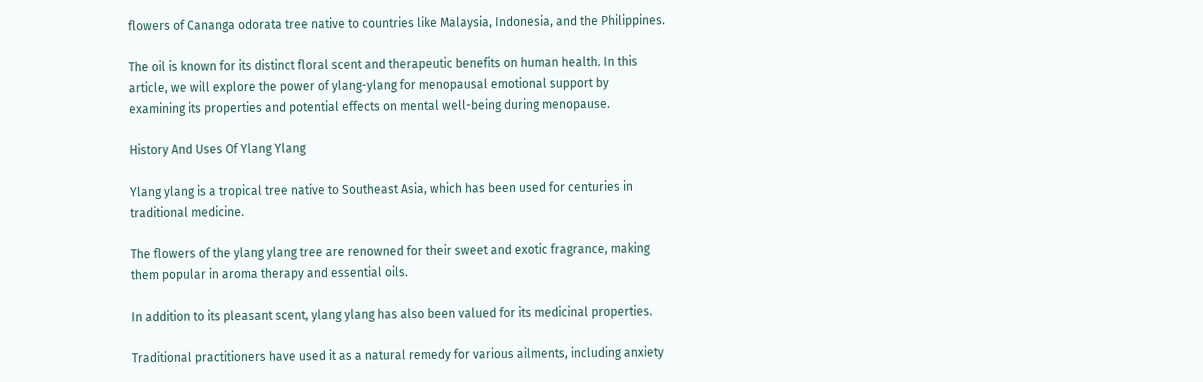flowers of Cananga odorata tree native to countries like Malaysia, Indonesia, and the Philippines.

The oil is known for its distinct floral scent and therapeutic benefits on human health. In this article, we will explore the power of ylang-ylang for menopausal emotional support by examining its properties and potential effects on mental well-being during menopause.

History And Uses Of Ylang Ylang

Ylang ylang is a tropical tree native to Southeast Asia, which has been used for centuries in traditional medicine.

The flowers of the ylang ylang tree are renowned for their sweet and exotic fragrance, making them popular in aroma therapy and essential oils.

In addition to its pleasant scent, ylang ylang has also been valued for its medicinal properties.

Traditional practitioners have used it as a natural remedy for various ailments, including anxiety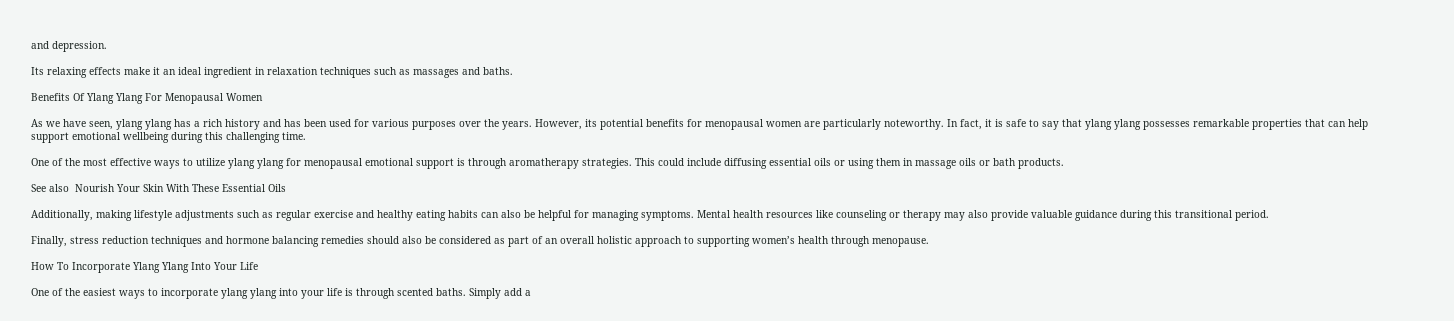and depression.

Its relaxing effects make it an ideal ingredient in relaxation techniques such as massages and baths.

Benefits Of Ylang Ylang For Menopausal Women

As we have seen, ylang ylang has a rich history and has been used for various purposes over the years. However, its potential benefits for menopausal women are particularly noteworthy. In fact, it is safe to say that ylang ylang possesses remarkable properties that can help support emotional wellbeing during this challenging time.

One of the most effective ways to utilize ylang ylang for menopausal emotional support is through aromatherapy strategies. This could include diffusing essential oils or using them in massage oils or bath products.

See also  Nourish Your Skin With These Essential Oils

Additionally, making lifestyle adjustments such as regular exercise and healthy eating habits can also be helpful for managing symptoms. Mental health resources like counseling or therapy may also provide valuable guidance during this transitional period.

Finally, stress reduction techniques and hormone balancing remedies should also be considered as part of an overall holistic approach to supporting women’s health through menopause.

How To Incorporate Ylang Ylang Into Your Life

One of the easiest ways to incorporate ylang ylang into your life is through scented baths. Simply add a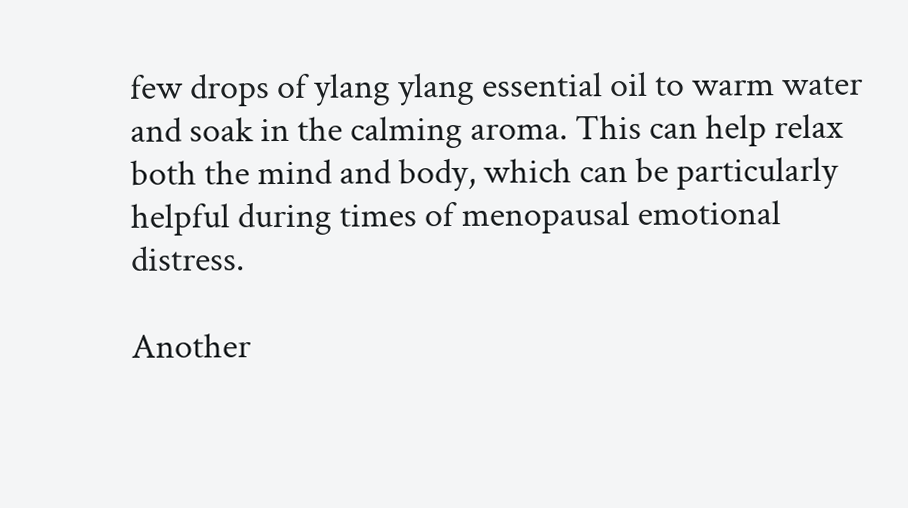few drops of ylang ylang essential oil to warm water and soak in the calming aroma. This can help relax both the mind and body, which can be particularly helpful during times of menopausal emotional distress.

Another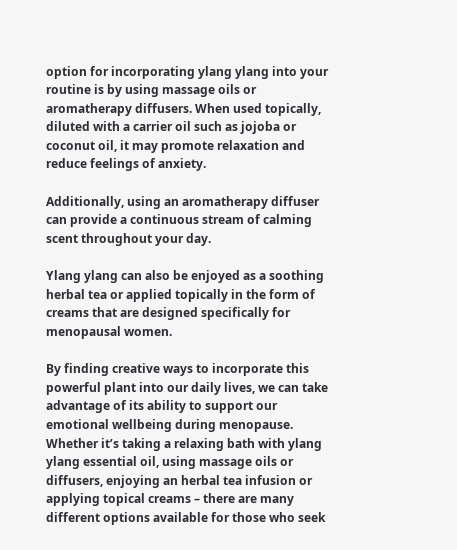option for incorporating ylang ylang into your routine is by using massage oils or aromatherapy diffusers. When used topically, diluted with a carrier oil such as jojoba or coconut oil, it may promote relaxation and reduce feelings of anxiety.

Additionally, using an aromatherapy diffuser can provide a continuous stream of calming scent throughout your day.

Ylang ylang can also be enjoyed as a soothing herbal tea or applied topically in the form of creams that are designed specifically for menopausal women.

By finding creative ways to incorporate this powerful plant into our daily lives, we can take advantage of its ability to support our emotional wellbeing during menopause. Whether it’s taking a relaxing bath with ylang ylang essential oil, using massage oils or diffusers, enjoying an herbal tea infusion or applying topical creams – there are many different options available for those who seek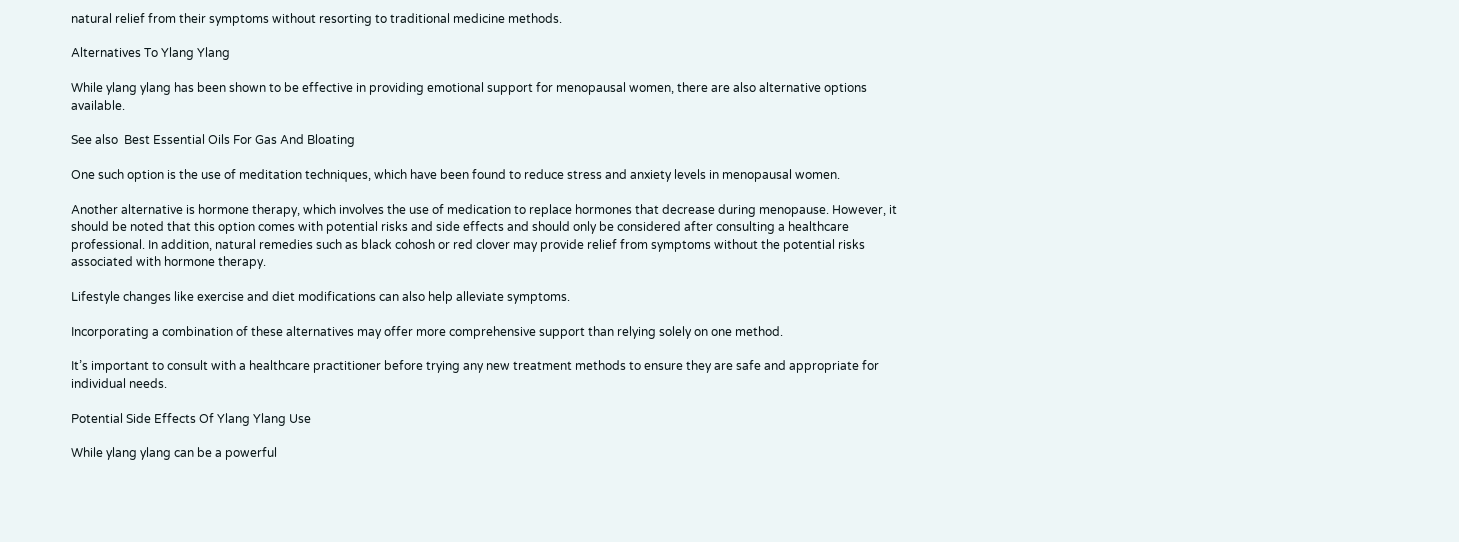natural relief from their symptoms without resorting to traditional medicine methods.

Alternatives To Ylang Ylang

While ylang ylang has been shown to be effective in providing emotional support for menopausal women, there are also alternative options available.

See also  Best Essential Oils For Gas And Bloating

One such option is the use of meditation techniques, which have been found to reduce stress and anxiety levels in menopausal women.

Another alternative is hormone therapy, which involves the use of medication to replace hormones that decrease during menopause. However, it should be noted that this option comes with potential risks and side effects and should only be considered after consulting a healthcare professional. In addition, natural remedies such as black cohosh or red clover may provide relief from symptoms without the potential risks associated with hormone therapy.

Lifestyle changes like exercise and diet modifications can also help alleviate symptoms.

Incorporating a combination of these alternatives may offer more comprehensive support than relying solely on one method.

It’s important to consult with a healthcare practitioner before trying any new treatment methods to ensure they are safe and appropriate for individual needs.

Potential Side Effects Of Ylang Ylang Use

While ylang ylang can be a powerful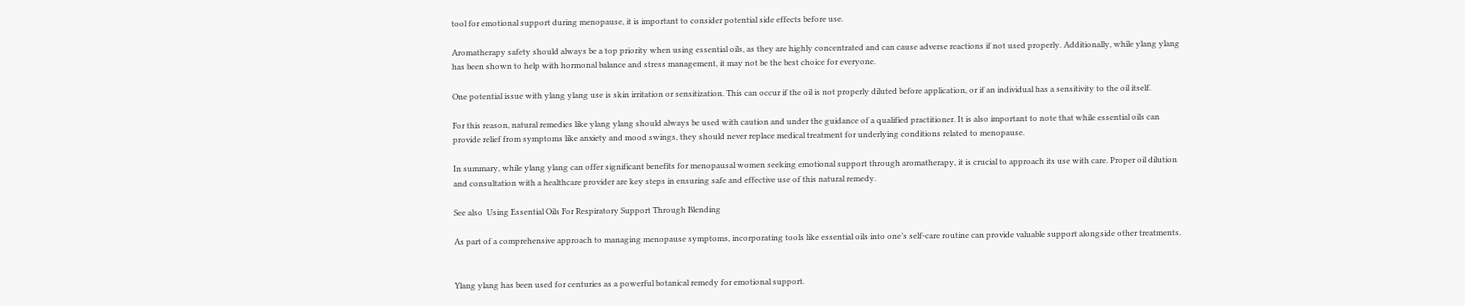tool for emotional support during menopause, it is important to consider potential side effects before use.

Aromatherapy safety should always be a top priority when using essential oils, as they are highly concentrated and can cause adverse reactions if not used properly. Additionally, while ylang ylang has been shown to help with hormonal balance and stress management, it may not be the best choice for everyone.

One potential issue with ylang ylang use is skin irritation or sensitization. This can occur if the oil is not properly diluted before application, or if an individual has a sensitivity to the oil itself.

For this reason, natural remedies like ylang ylang should always be used with caution and under the guidance of a qualified practitioner. It is also important to note that while essential oils can provide relief from symptoms like anxiety and mood swings, they should never replace medical treatment for underlying conditions related to menopause.

In summary, while ylang ylang can offer significant benefits for menopausal women seeking emotional support through aromatherapy, it is crucial to approach its use with care. Proper oil dilution and consultation with a healthcare provider are key steps in ensuring safe and effective use of this natural remedy.

See also  Using Essential Oils For Respiratory Support Through Blending

As part of a comprehensive approach to managing menopause symptoms, incorporating tools like essential oils into one’s self-care routine can provide valuable support alongside other treatments.


Ylang ylang has been used for centuries as a powerful botanical remedy for emotional support.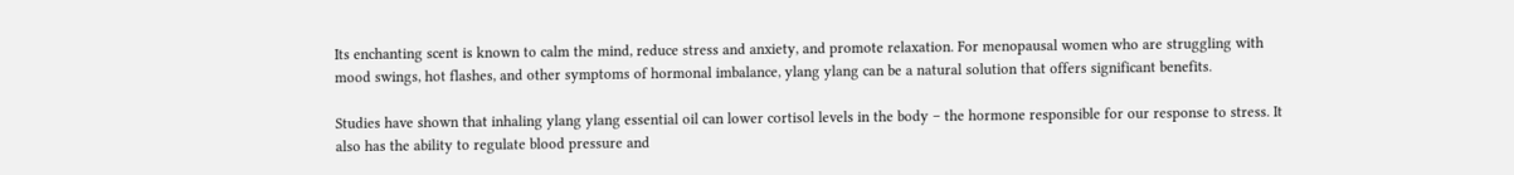Its enchanting scent is known to calm the mind, reduce stress and anxiety, and promote relaxation. For menopausal women who are struggling with mood swings, hot flashes, and other symptoms of hormonal imbalance, ylang ylang can be a natural solution that offers significant benefits.

Studies have shown that inhaling ylang ylang essential oil can lower cortisol levels in the body – the hormone responsible for our response to stress. It also has the ability to regulate blood pressure and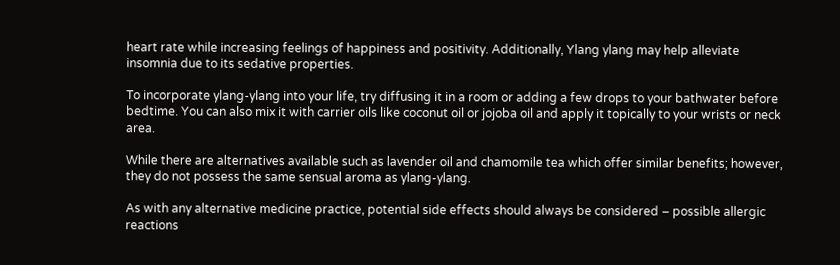heart rate while increasing feelings of happiness and positivity. Additionally, Ylang ylang may help alleviate insomnia due to its sedative properties.

To incorporate ylang-ylang into your life, try diffusing it in a room or adding a few drops to your bathwater before bedtime. You can also mix it with carrier oils like coconut oil or jojoba oil and apply it topically to your wrists or neck area.

While there are alternatives available such as lavender oil and chamomile tea which offer similar benefits; however, they do not possess the same sensual aroma as ylang-ylang.

As with any alternative medicine practice, potential side effects should always be considered – possible allergic reactions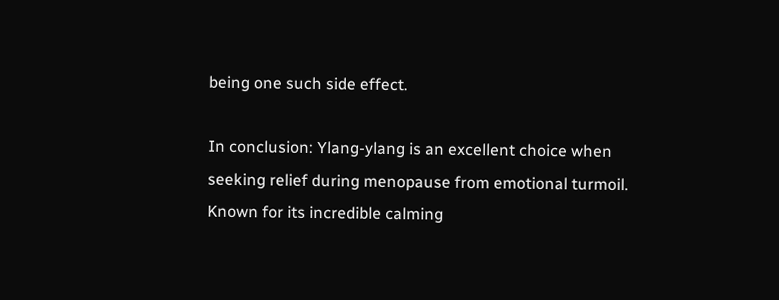being one such side effect.

In conclusion: Ylang-ylang is an excellent choice when seeking relief during menopause from emotional turmoil. Known for its incredible calming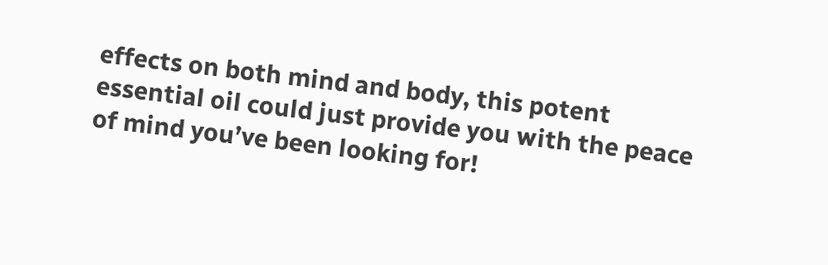effects on both mind and body, this potent essential oil could just provide you with the peace of mind you’ve been looking for!